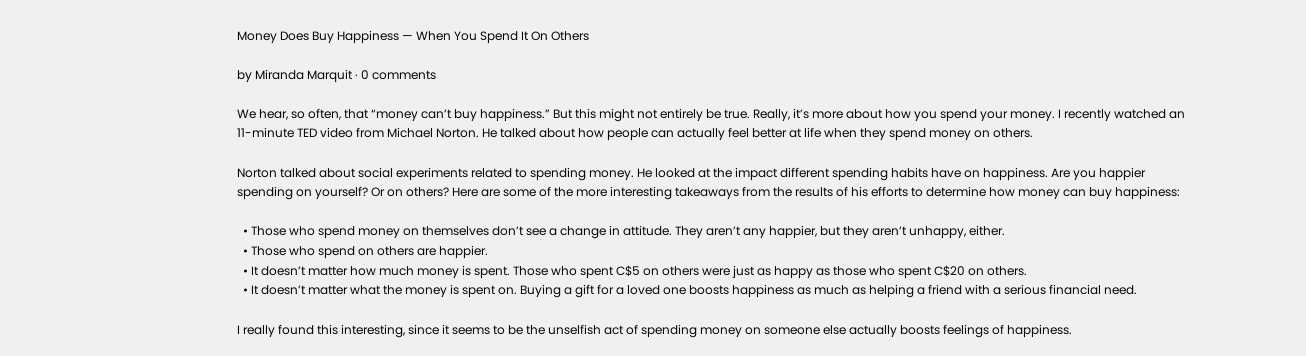Money Does Buy Happiness — When You Spend It On Others

by Miranda Marquit · 0 comments

We hear, so often, that “money can’t buy happiness.” But this might not entirely be true. Really, it’s more about how you spend your money. I recently watched an 11-minute TED video from Michael Norton. He talked about how people can actually feel better at life when they spend money on others.

Norton talked about social experiments related to spending money. He looked at the impact different spending habits have on happiness. Are you happier spending on yourself? Or on others? Here are some of the more interesting takeaways from the results of his efforts to determine how money can buy happiness:

  • Those who spend money on themselves don’t see a change in attitude. They aren’t any happier, but they aren’t unhappy, either.
  • Those who spend on others are happier.
  • It doesn’t matter how much money is spent. Those who spent C$5 on others were just as happy as those who spent C$20 on others.
  • It doesn’t matter what the money is spent on. Buying a gift for a loved one boosts happiness as much as helping a friend with a serious financial need.

I really found this interesting, since it seems to be the unselfish act of spending money on someone else actually boosts feelings of happiness.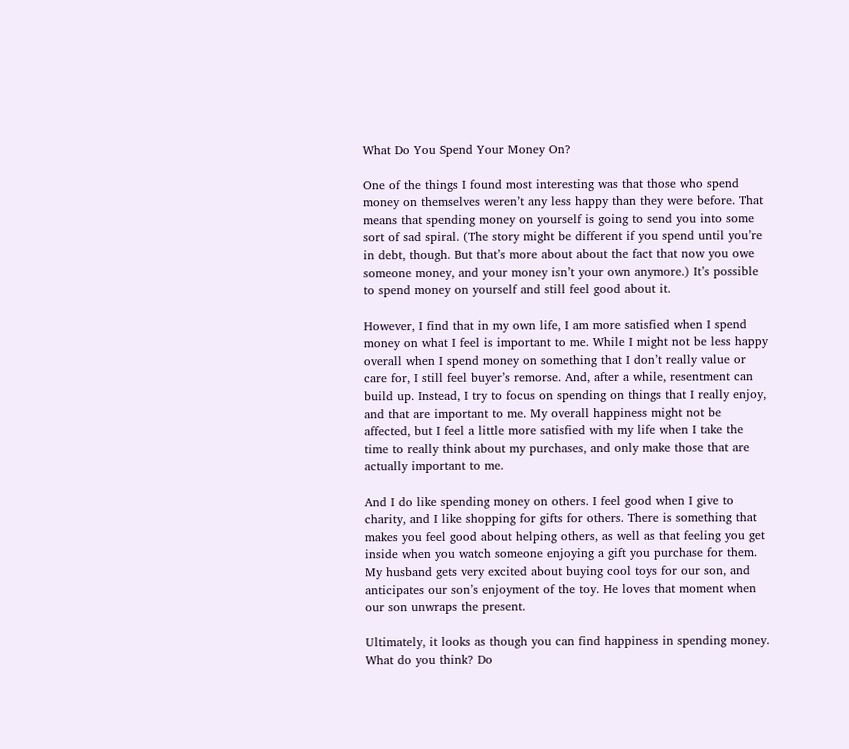What Do You Spend Your Money On?

One of the things I found most interesting was that those who spend money on themselves weren’t any less happy than they were before. That means that spending money on yourself is going to send you into some sort of sad spiral. (The story might be different if you spend until you’re in debt, though. But that’s more about about the fact that now you owe someone money, and your money isn’t your own anymore.) It’s possible to spend money on yourself and still feel good about it.

However, I find that in my own life, I am more satisfied when I spend money on what I feel is important to me. While I might not be less happy overall when I spend money on something that I don’t really value or care for, I still feel buyer’s remorse. And, after a while, resentment can build up. Instead, I try to focus on spending on things that I really enjoy, and that are important to me. My overall happiness might not be affected, but I feel a little more satisfied with my life when I take the time to really think about my purchases, and only make those that are actually important to me.

And I do like spending money on others. I feel good when I give to charity, and I like shopping for gifts for others. There is something that makes you feel good about helping others, as well as that feeling you get inside when you watch someone enjoying a gift you purchase for them. My husband gets very excited about buying cool toys for our son, and anticipates our son’s enjoyment of the toy. He loves that moment when our son unwraps the present.

Ultimately, it looks as though you can find happiness in spending money. What do you think? Do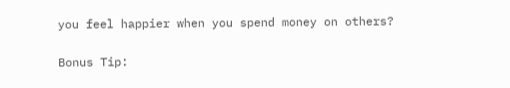you feel happier when you spend money on others?

Bonus Tip: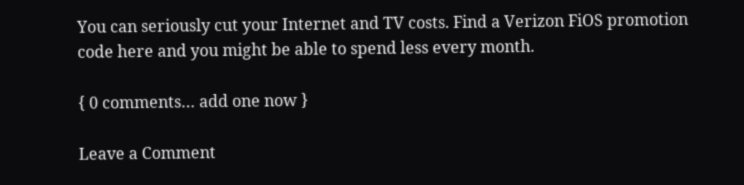You can seriously cut your Internet and TV costs. Find a Verizon FiOS promotion code here and you might be able to spend less every month.

{ 0 comments… add one now }

Leave a Comment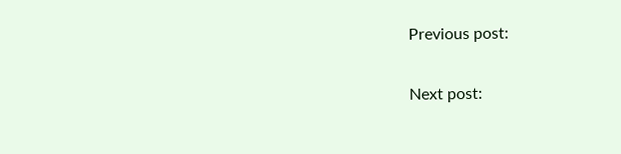Previous post:

Next post: